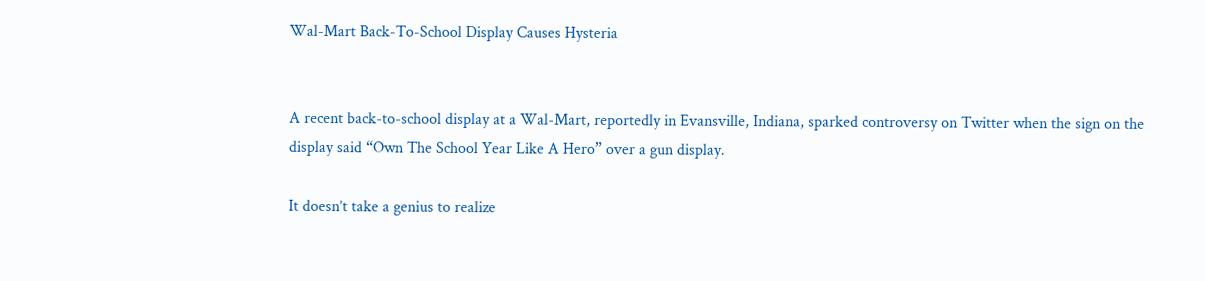Wal-Mart Back-To-School Display Causes Hysteria


A recent back-to-school display at a Wal-Mart, reportedly in Evansville, Indiana, sparked controversy on Twitter when the sign on the display said “Own The School Year Like A Hero” over a gun display.

It doesn’t take a genius to realize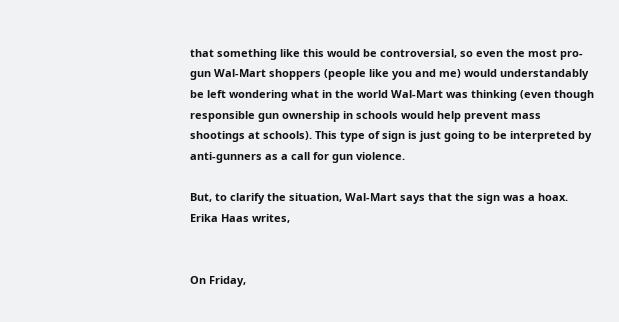that something like this would be controversial, so even the most pro-gun Wal-Mart shoppers (people like you and me) would understandably be left wondering what in the world Wal-Mart was thinking (even though responsible gun ownership in schools would help prevent mass shootings at schools). This type of sign is just going to be interpreted by anti-gunners as a call for gun violence.

But, to clarify the situation, Wal-Mart says that the sign was a hoax. Erika Haas writes,


On Friday,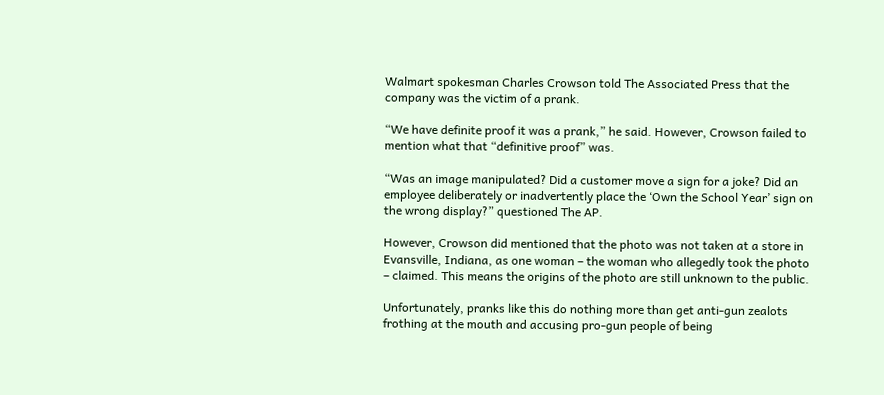Walmart spokesman Charles Crowson told The Associated Press that the company was the victim of a prank.

“We have definite proof it was a prank,” he said. However, Crowson failed to mention what that “definitive proof” was.

“Was an image manipulated? Did a customer move a sign for a joke? Did an employee deliberately or inadvertently place the ‘Own the School Year’ sign on the wrong display?” questioned The AP.

However, Crowson did mentioned that the photo was not taken at a store in Evansville, Indiana, as one woman – the woman who allegedly took the photo – claimed. This means the origins of the photo are still unknown to the public.

Unfortunately, pranks like this do nothing more than get anti-gun zealots frothing at the mouth and accusing pro-gun people of being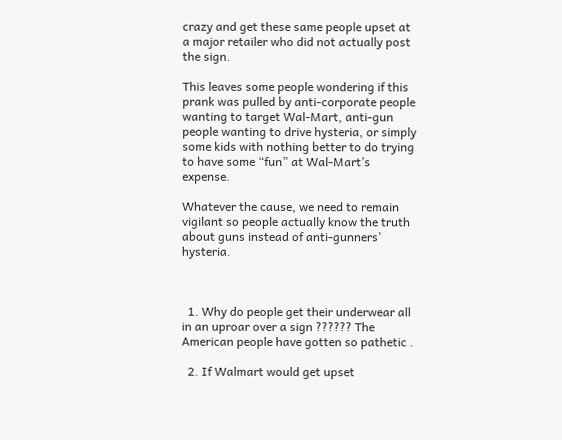crazy and get these same people upset at a major retailer who did not actually post the sign.

This leaves some people wondering if this prank was pulled by anti-corporate people wanting to target Wal-Mart, anti-gun people wanting to drive hysteria, or simply some kids with nothing better to do trying to have some “fun” at Wal-Mart’s expense.

Whatever the cause, we need to remain vigilant so people actually know the truth about guns instead of anti-gunners’ hysteria.



  1. Why do people get their underwear all in an uproar over a sign ?????? The American people have gotten so pathetic .

  2. If Walmart would get upset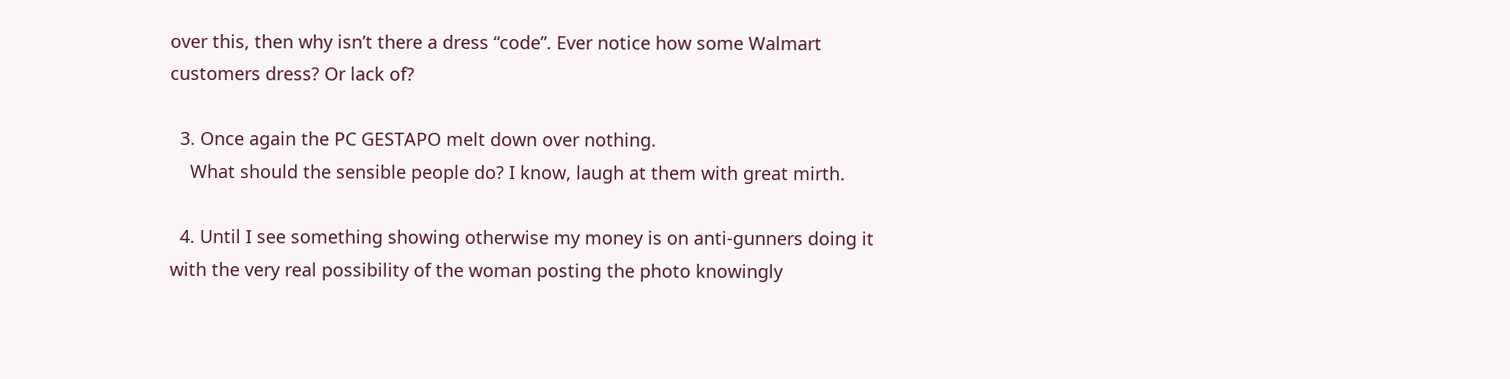over this, then why isn’t there a dress “code”. Ever notice how some Walmart customers dress? Or lack of?

  3. Once again the PC GESTAPO melt down over nothing.
    What should the sensible people do? I know, laugh at them with great mirth.

  4. Until I see something showing otherwise my money is on anti-gunners doing it with the very real possibility of the woman posting the photo knowingly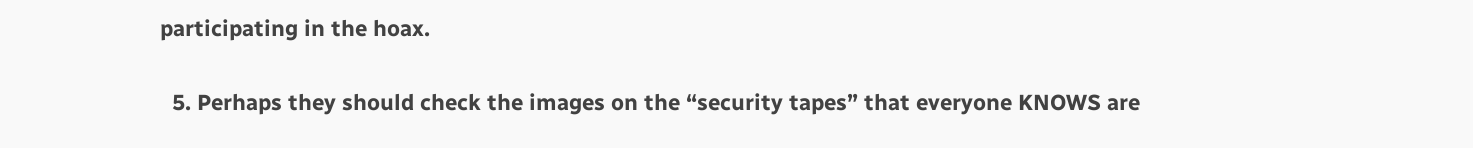participating in the hoax.

  5. Perhaps they should check the images on the “security tapes” that everyone KNOWS are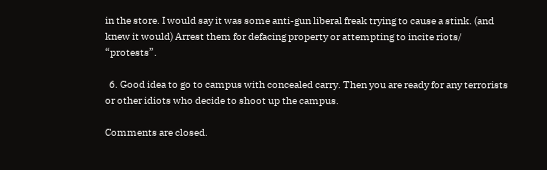in the store. I would say it was some anti-gun liberal freak trying to cause a stink. (and knew it would) Arrest them for defacing property or attempting to incite riots/ “protests”.

  6. Good idea to go to campus with concealed carry. Then you are ready for any terrorists or other idiots who decide to shoot up the campus.

Comments are closed.